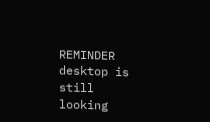REMINDER desktop is still looking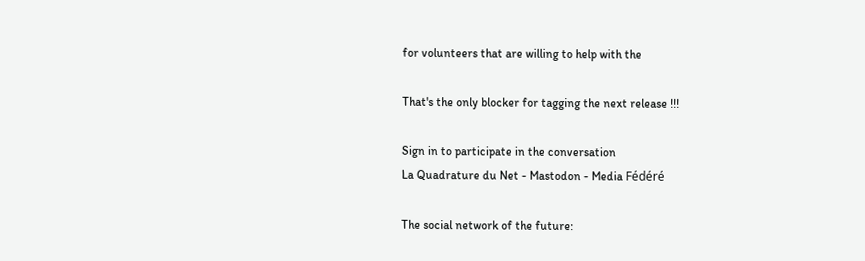for volunteers that are willing to help with the

That's the only blocker for tagging the next release !!!

Sign in to participate in the conversation
La Quadrature du Net - Mastodon - Media Fédéré

The social network of the future: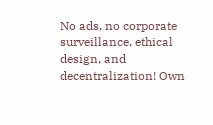No ads, no corporate surveillance, ethical design, and decentralization! Own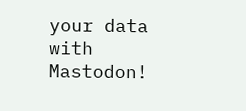your data with Mastodon!